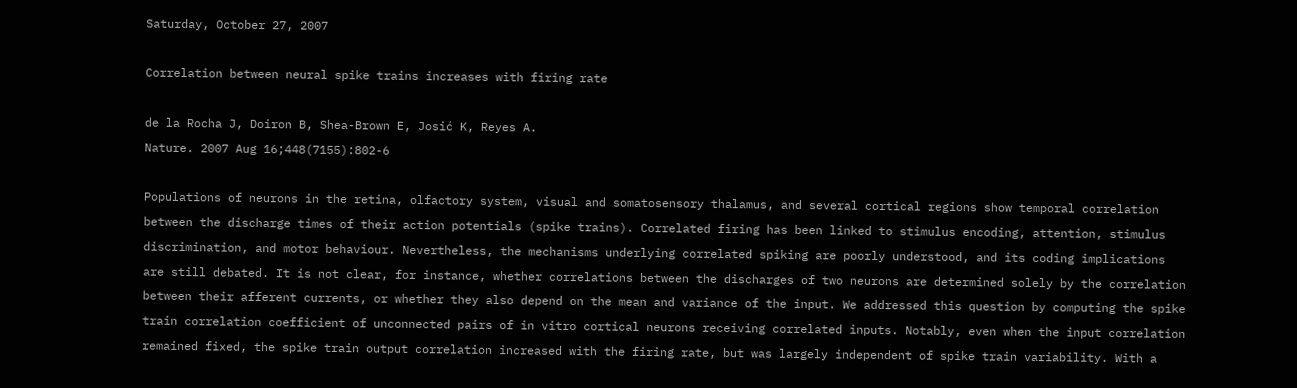Saturday, October 27, 2007

Correlation between neural spike trains increases with firing rate

de la Rocha J, Doiron B, Shea-Brown E, Josić K, Reyes A.
Nature. 2007 Aug 16;448(7155):802-6

Populations of neurons in the retina, olfactory system, visual and somatosensory thalamus, and several cortical regions show temporal correlation between the discharge times of their action potentials (spike trains). Correlated firing has been linked to stimulus encoding, attention, stimulus discrimination, and motor behaviour. Nevertheless, the mechanisms underlying correlated spiking are poorly understood, and its coding implications are still debated. It is not clear, for instance, whether correlations between the discharges of two neurons are determined solely by the correlation between their afferent currents, or whether they also depend on the mean and variance of the input. We addressed this question by computing the spike train correlation coefficient of unconnected pairs of in vitro cortical neurons receiving correlated inputs. Notably, even when the input correlation remained fixed, the spike train output correlation increased with the firing rate, but was largely independent of spike train variability. With a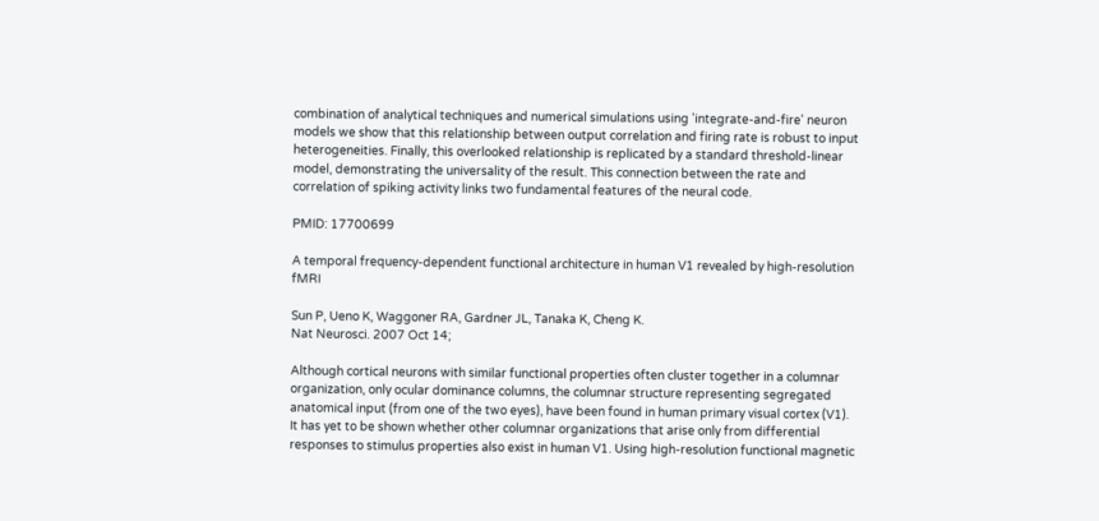combination of analytical techniques and numerical simulations using 'integrate-and-fire' neuron models we show that this relationship between output correlation and firing rate is robust to input heterogeneities. Finally, this overlooked relationship is replicated by a standard threshold-linear model, demonstrating the universality of the result. This connection between the rate and correlation of spiking activity links two fundamental features of the neural code.

PMID: 17700699

A temporal frequency-dependent functional architecture in human V1 revealed by high-resolution fMRI

Sun P, Ueno K, Waggoner RA, Gardner JL, Tanaka K, Cheng K.
Nat Neurosci. 2007 Oct 14;

Although cortical neurons with similar functional properties often cluster together in a columnar organization, only ocular dominance columns, the columnar structure representing segregated anatomical input (from one of the two eyes), have been found in human primary visual cortex (V1). It has yet to be shown whether other columnar organizations that arise only from differential responses to stimulus properties also exist in human V1. Using high-resolution functional magnetic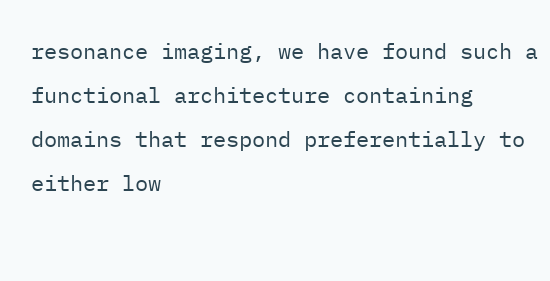resonance imaging, we have found such a functional architecture containing domains that respond preferentially to either low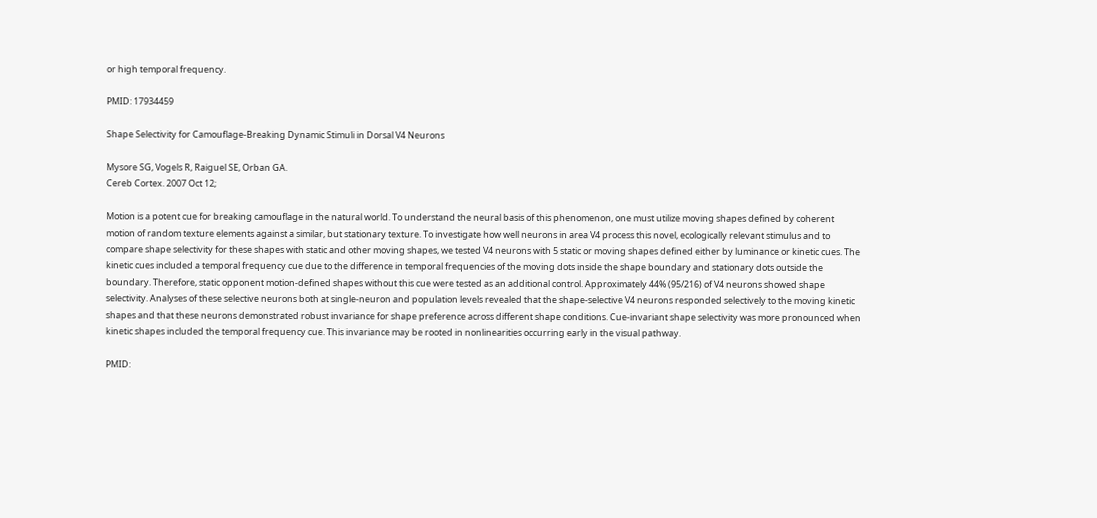or high temporal frequency.

PMID: 17934459

Shape Selectivity for Camouflage-Breaking Dynamic Stimuli in Dorsal V4 Neurons

Mysore SG, Vogels R, Raiguel SE, Orban GA.
Cereb Cortex. 2007 Oct 12;

Motion is a potent cue for breaking camouflage in the natural world. To understand the neural basis of this phenomenon, one must utilize moving shapes defined by coherent motion of random texture elements against a similar, but stationary texture. To investigate how well neurons in area V4 process this novel, ecologically relevant stimulus and to compare shape selectivity for these shapes with static and other moving shapes, we tested V4 neurons with 5 static or moving shapes defined either by luminance or kinetic cues. The kinetic cues included a temporal frequency cue due to the difference in temporal frequencies of the moving dots inside the shape boundary and stationary dots outside the boundary. Therefore, static opponent motion-defined shapes without this cue were tested as an additional control. Approximately 44% (95/216) of V4 neurons showed shape selectivity. Analyses of these selective neurons both at single-neuron and population levels revealed that the shape-selective V4 neurons responded selectively to the moving kinetic shapes and that these neurons demonstrated robust invariance for shape preference across different shape conditions. Cue-invariant shape selectivity was more pronounced when kinetic shapes included the temporal frequency cue. This invariance may be rooted in nonlinearities occurring early in the visual pathway.

PMID: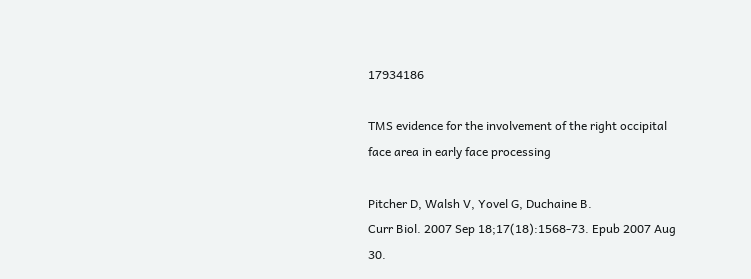17934186

TMS evidence for the involvement of the right occipital face area in early face processing

Pitcher D, Walsh V, Yovel G, Duchaine B.
Curr Biol. 2007 Sep 18;17(18):1568-73. Epub 2007 Aug 30.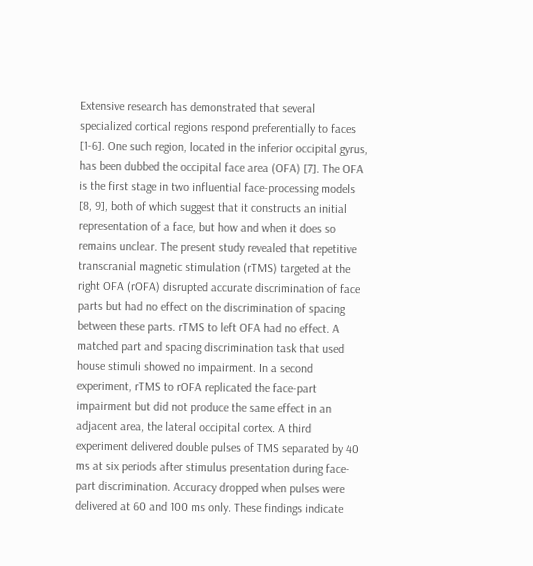Extensive research has demonstrated that several specialized cortical regions respond preferentially to faces [1-6]. One such region, located in the inferior occipital gyrus, has been dubbed the occipital face area (OFA) [7]. The OFA is the first stage in two influential face-processing models [8, 9], both of which suggest that it constructs an initial representation of a face, but how and when it does so remains unclear. The present study revealed that repetitive transcranial magnetic stimulation (rTMS) targeted at the right OFA (rOFA) disrupted accurate discrimination of face parts but had no effect on the discrimination of spacing between these parts. rTMS to left OFA had no effect. A matched part and spacing discrimination task that used house stimuli showed no impairment. In a second experiment, rTMS to rOFA replicated the face-part impairment but did not produce the same effect in an adjacent area, the lateral occipital cortex. A third experiment delivered double pulses of TMS separated by 40 ms at six periods after stimulus presentation during face-part discrimination. Accuracy dropped when pulses were delivered at 60 and 100 ms only. These findings indicate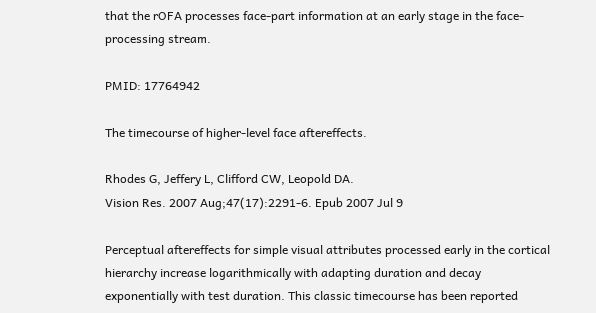that the rOFA processes face-part information at an early stage in the face-processing stream.

PMID: 17764942

The timecourse of higher-level face aftereffects.

Rhodes G, Jeffery L, Clifford CW, Leopold DA.
Vision Res. 2007 Aug;47(17):2291-6. Epub 2007 Jul 9

Perceptual aftereffects for simple visual attributes processed early in the cortical hierarchy increase logarithmically with adapting duration and decay exponentially with test duration. This classic timecourse has been reported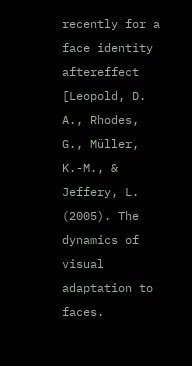recently for a face identity aftereffect [Leopold, D. A., Rhodes, G., Müller, K.-M., & Jeffery, L. (2005). The dynamics of visual adaptation to faces.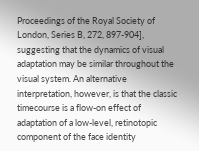Proceedings of the Royal Society of London, Series B, 272, 897-904], suggesting that the dynamics of visual adaptation may be similar throughout the visual system. An alternative interpretation, however, is that the classic timecourse is a flow-on effect of adaptation of a low-level, retinotopic component of the face identity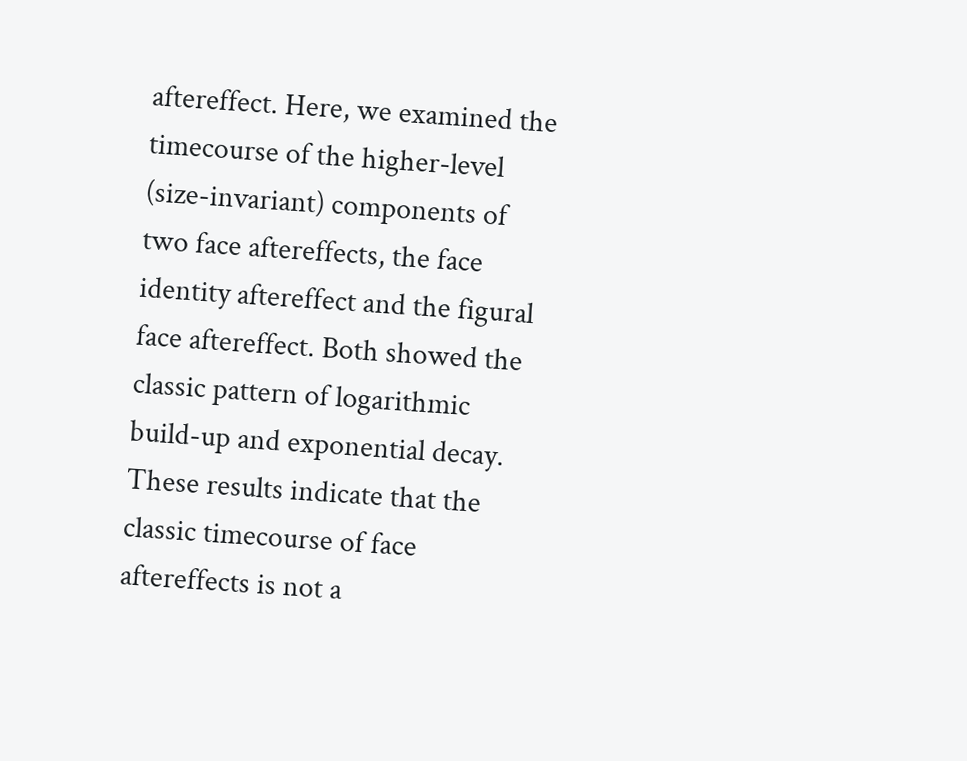aftereffect. Here, we examined the timecourse of the higher-level (size-invariant) components of two face aftereffects, the face identity aftereffect and the figural face aftereffect. Both showed the classic pattern of logarithmic build-up and exponential decay. These results indicate that the classic timecourse of face aftereffects is not a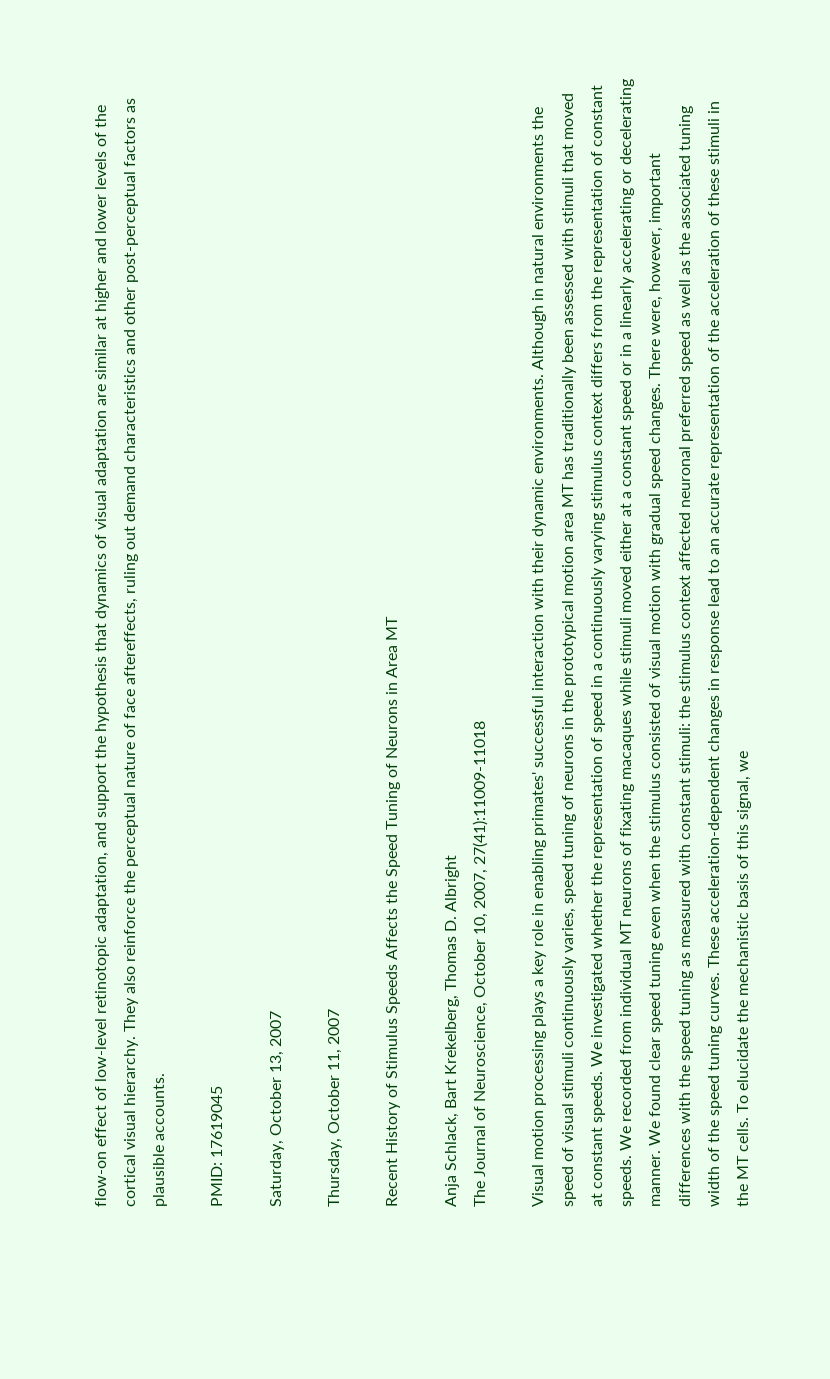flow-on effect of low-level retinotopic adaptation, and support the hypothesis that dynamics of visual adaptation are similar at higher and lower levels of the cortical visual hierarchy. They also reinforce the perceptual nature of face aftereffects, ruling out demand characteristics and other post-perceptual factors as plausible accounts.

PMID: 17619045

Saturday, October 13, 2007

Thursday, October 11, 2007

Recent History of Stimulus Speeds Affects the Speed Tuning of Neurons in Area MT

Anja Schlack, Bart Krekelberg, Thomas D. Albright
The Journal of Neuroscience, October 10, 2007, 27(41):11009-11018

Visual motion processing plays a key role in enabling primates' successful interaction with their dynamic environments. Although in natural environments the speed of visual stimuli continuously varies, speed tuning of neurons in the prototypical motion area MT has traditionally been assessed with stimuli that moved at constant speeds. We investigated whether the representation of speed in a continuously varying stimulus context differs from the representation of constant speeds. We recorded from individual MT neurons of fixating macaques while stimuli moved either at a constant speed or in a linearly accelerating or decelerating manner. We found clear speed tuning even when the stimulus consisted of visual motion with gradual speed changes. There were, however, important differences with the speed tuning as measured with constant stimuli: the stimulus context affected neuronal preferred speed as well as the associated tuning width of the speed tuning curves. These acceleration-dependent changes in response lead to an accurate representation of the acceleration of these stimuli in the MT cells. To elucidate the mechanistic basis of this signal, we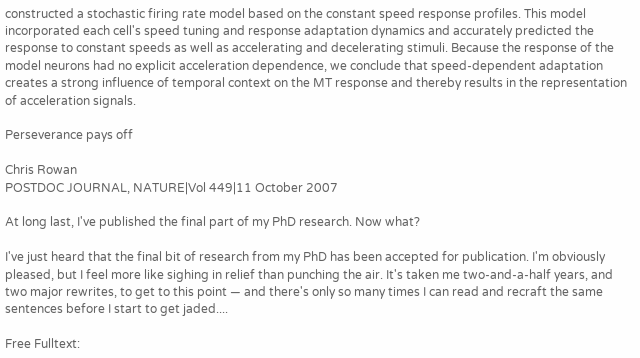constructed a stochastic firing rate model based on the constant speed response profiles. This model incorporated each cell's speed tuning and response adaptation dynamics and accurately predicted the response to constant speeds as well as accelerating and decelerating stimuli. Because the response of the model neurons had no explicit acceleration dependence, we conclude that speed-dependent adaptation creates a strong influence of temporal context on the MT response and thereby results in the representation of acceleration signals.

Perseverance pays off

Chris Rowan
POSTDOC JOURNAL, NATURE|Vol 449|11 October 2007

At long last, I've published the final part of my PhD research. Now what?

I've just heard that the final bit of research from my PhD has been accepted for publication. I'm obviously pleased, but I feel more like sighing in relief than punching the air. It's taken me two-and-a-half years, and two major rewrites, to get to this point — and there's only so many times I can read and recraft the same sentences before I start to get jaded....

Free Fulltext: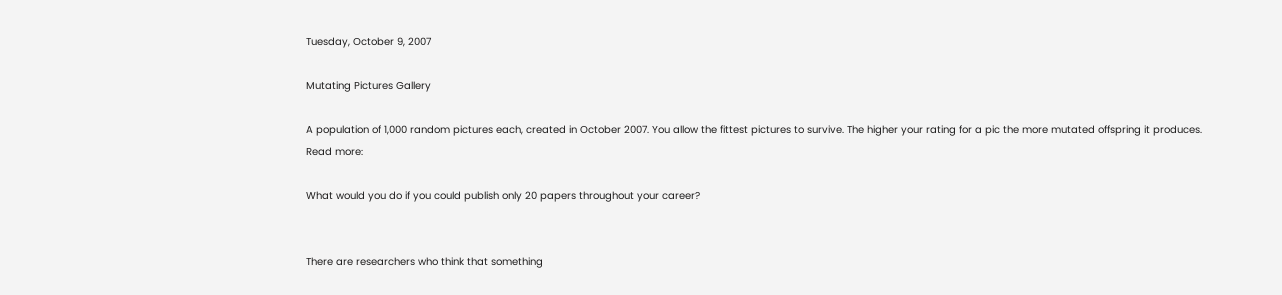Tuesday, October 9, 2007

Mutating Pictures Gallery

A population of 1,000 random pictures each, created in October 2007. You allow the fittest pictures to survive. The higher your rating for a pic the more mutated offspring it produces.
Read more:

What would you do if you could publish only 20 papers throughout your career?


There are researchers who think that something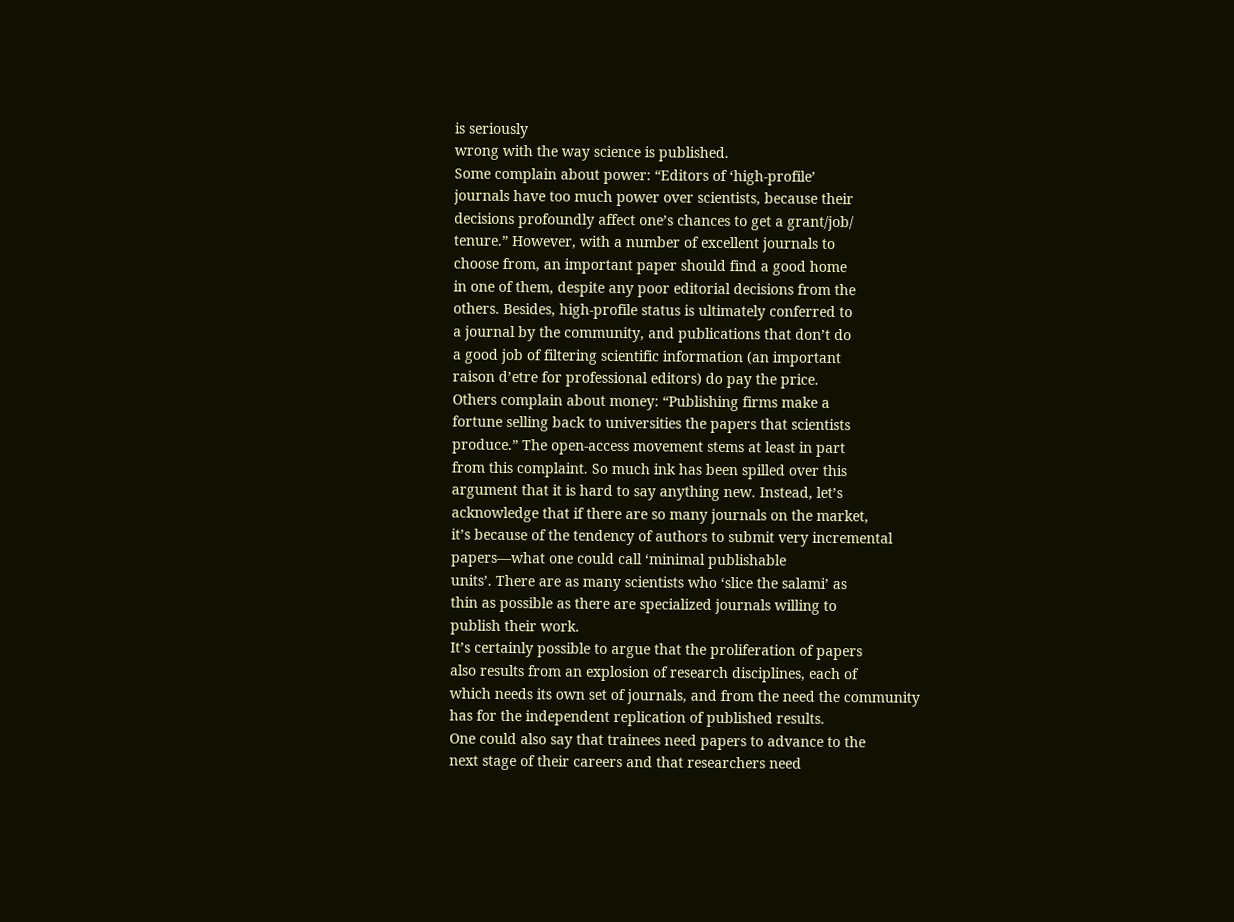is seriously
wrong with the way science is published.
Some complain about power: “Editors of ‘high-profile’
journals have too much power over scientists, because their
decisions profoundly affect one’s chances to get a grant/job/
tenure.” However, with a number of excellent journals to
choose from, an important paper should find a good home
in one of them, despite any poor editorial decisions from the
others. Besides, high-profile status is ultimately conferred to
a journal by the community, and publications that don’t do
a good job of filtering scientific information (an important
raison d’etre for professional editors) do pay the price.
Others complain about money: “Publishing firms make a
fortune selling back to universities the papers that scientists
produce.” The open-access movement stems at least in part
from this complaint. So much ink has been spilled over this
argument that it is hard to say anything new. Instead, let’s
acknowledge that if there are so many journals on the market,
it’s because of the tendency of authors to submit very incremental
papers—what one could call ‘minimal publishable
units’. There are as many scientists who ‘slice the salami’ as
thin as possible as there are specialized journals willing to
publish their work.
It’s certainly possible to argue that the proliferation of papers
also results from an explosion of research disciplines, each of
which needs its own set of journals, and from the need the community
has for the independent replication of published results.
One could also say that trainees need papers to advance to the
next stage of their careers and that researchers need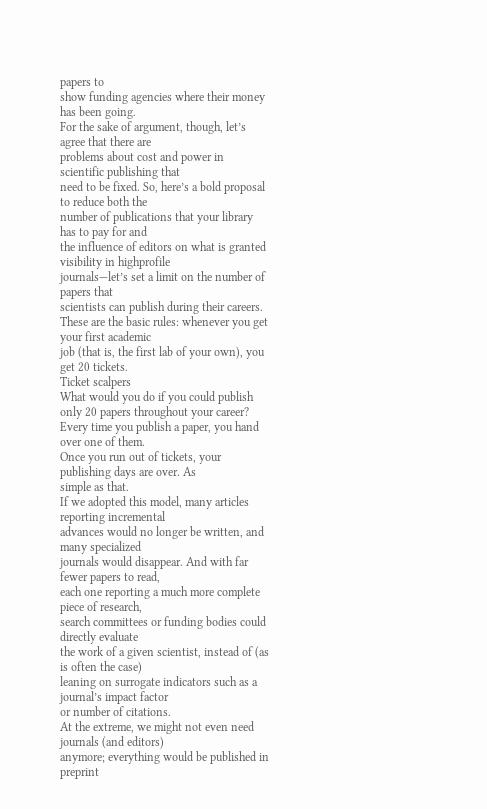papers to
show funding agencies where their money has been going.
For the sake of argument, though, let’s agree that there are
problems about cost and power in scientific publishing that
need to be fixed. So, here’s a bold proposal to reduce both the
number of publications that your library has to pay for and
the influence of editors on what is granted visibility in highprofile
journals—let’s set a limit on the number of papers that
scientists can publish during their careers.
These are the basic rules: whenever you get your first academic
job (that is, the first lab of your own), you get 20 tickets.
Ticket scalpers
What would you do if you could publish only 20 papers throughout your career?
Every time you publish a paper, you hand over one of them.
Once you run out of tickets, your publishing days are over. As
simple as that.
If we adopted this model, many articles reporting incremental
advances would no longer be written, and many specialized
journals would disappear. And with far fewer papers to read,
each one reporting a much more complete piece of research,
search committees or funding bodies could directly evaluate
the work of a given scientist, instead of (as is often the case)
leaning on surrogate indicators such as a journal’s impact factor
or number of citations.
At the extreme, we might not even need journals (and editors)
anymore; everything would be published in preprint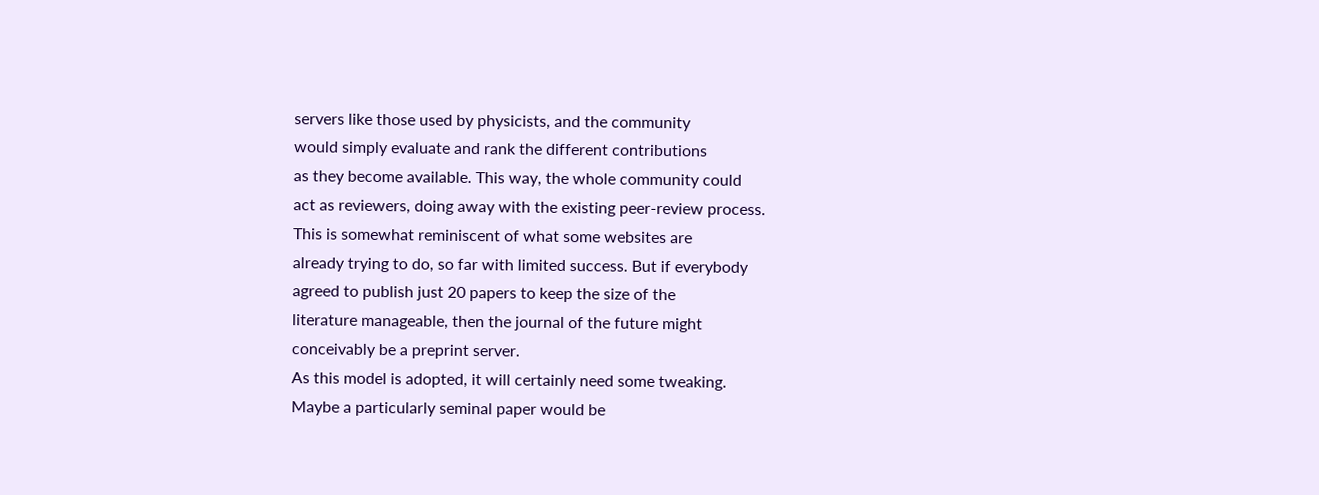servers like those used by physicists, and the community
would simply evaluate and rank the different contributions
as they become available. This way, the whole community could
act as reviewers, doing away with the existing peer-review process.
This is somewhat reminiscent of what some websites are
already trying to do, so far with limited success. But if everybody
agreed to publish just 20 papers to keep the size of the
literature manageable, then the journal of the future might
conceivably be a preprint server.
As this model is adopted, it will certainly need some tweaking.
Maybe a particularly seminal paper would be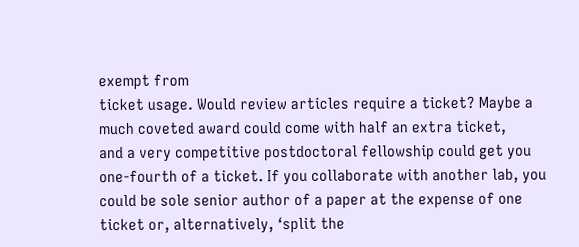exempt from
ticket usage. Would review articles require a ticket? Maybe a
much coveted award could come with half an extra ticket,
and a very competitive postdoctoral fellowship could get you
one-fourth of a ticket. If you collaborate with another lab, you
could be sole senior author of a paper at the expense of one
ticket or, alternatively, ‘split the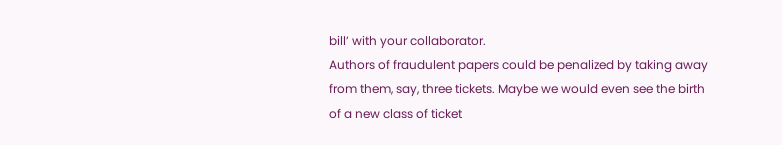bill’ with your collaborator.
Authors of fraudulent papers could be penalized by taking away
from them, say, three tickets. Maybe we would even see the birth
of a new class of ticket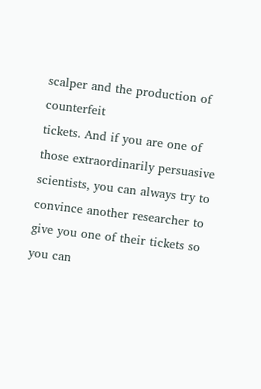scalper and the production of counterfeit
tickets. And if you are one of those extraordinarily persuasive
scientists, you can always try to convince another researcher to
give you one of their tickets so you can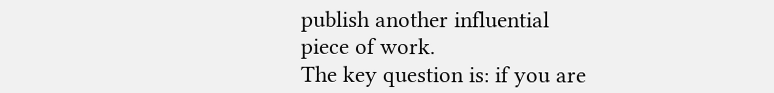publish another influential
piece of work.
The key question is: if you are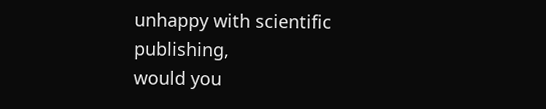unhappy with scientific publishing,
would you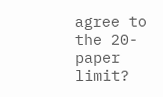agree to the 20-paper limit?